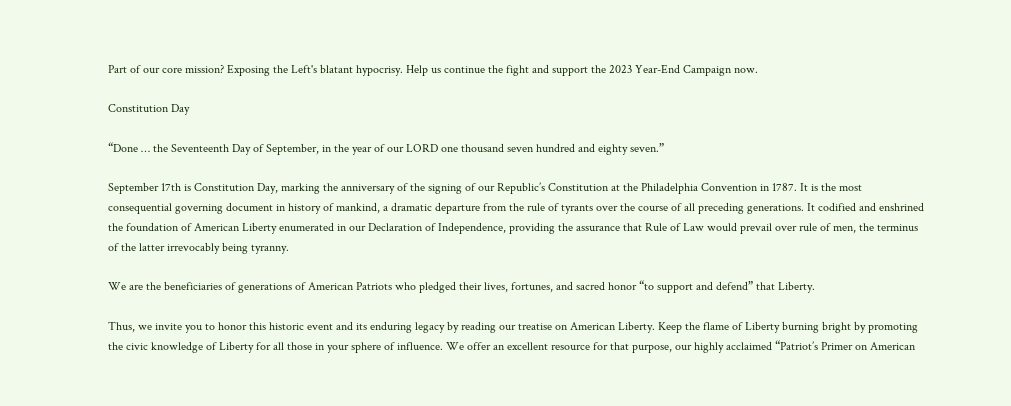Part of our core mission? Exposing the Left's blatant hypocrisy. Help us continue the fight and support the 2023 Year-End Campaign now.

Constitution Day

“Done … the Seventeenth Day of September, in the year of our LORD one thousand seven hundred and eighty seven.”

September 17th is Constitution Day, marking the anniversary of the signing of our Republic’s Constitution at the Philadelphia Convention in 1787. It is the most consequential governing document in history of mankind, a dramatic departure from the rule of tyrants over the course of all preceding generations. It codified and enshrined the foundation of American Liberty enumerated in our Declaration of Independence, providing the assurance that Rule of Law would prevail over rule of men, the terminus of the latter irrevocably being tyranny.

We are the beneficiaries of generations of American Patriots who pledged their lives, fortunes, and sacred honor “to support and defend” that Liberty.

Thus, we invite you to honor this historic event and its enduring legacy by reading our treatise on American Liberty. Keep the flame of Liberty burning bright by promoting the civic knowledge of Liberty for all those in your sphere of influence. We offer an excellent resource for that purpose, our highly acclaimed “Patriot’s Primer on American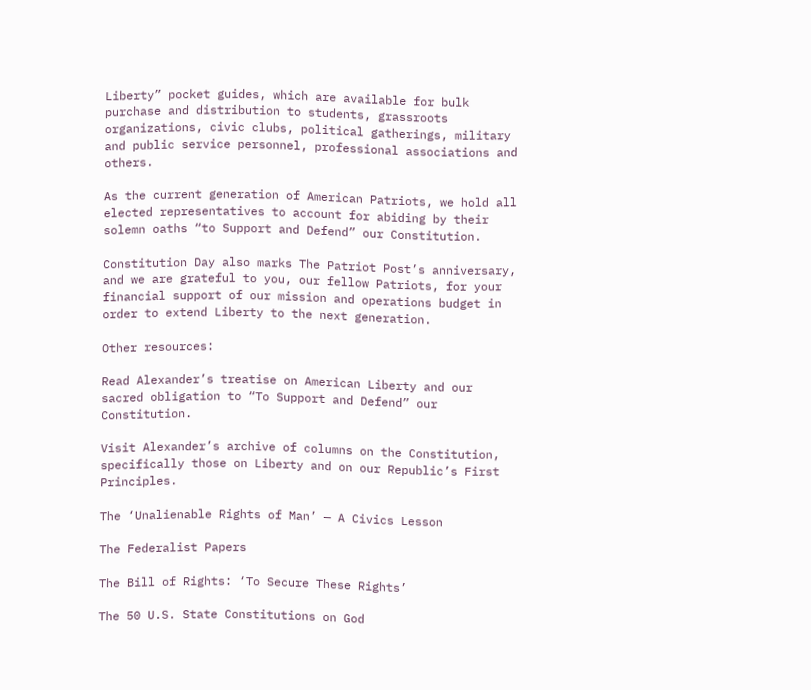Liberty” pocket guides, which are available for bulk purchase and distribution to students, grassroots organizations, civic clubs, political gatherings, military and public service personnel, professional associations and others.

As the current generation of American Patriots, we hold all elected representatives to account for abiding by their solemn oaths “to Support and Defend” our Constitution.

Constitution Day also marks The Patriot Post’s anniversary, and we are grateful to you, our fellow Patriots, for your financial support of our mission and operations budget in order to extend Liberty to the next generation.

Other resources:

Read Alexander’s treatise on American Liberty and our sacred obligation to “To Support and Defend” our Constitution.

Visit Alexander’s archive of columns on the Constitution, specifically those on Liberty and on our Republic’s First Principles.

The ‘Unalienable Rights of Man’ — A Civics Lesson

The Federalist Papers

The Bill of Rights: ‘To Secure These Rights’

The 50 U.S. State Constitutions on God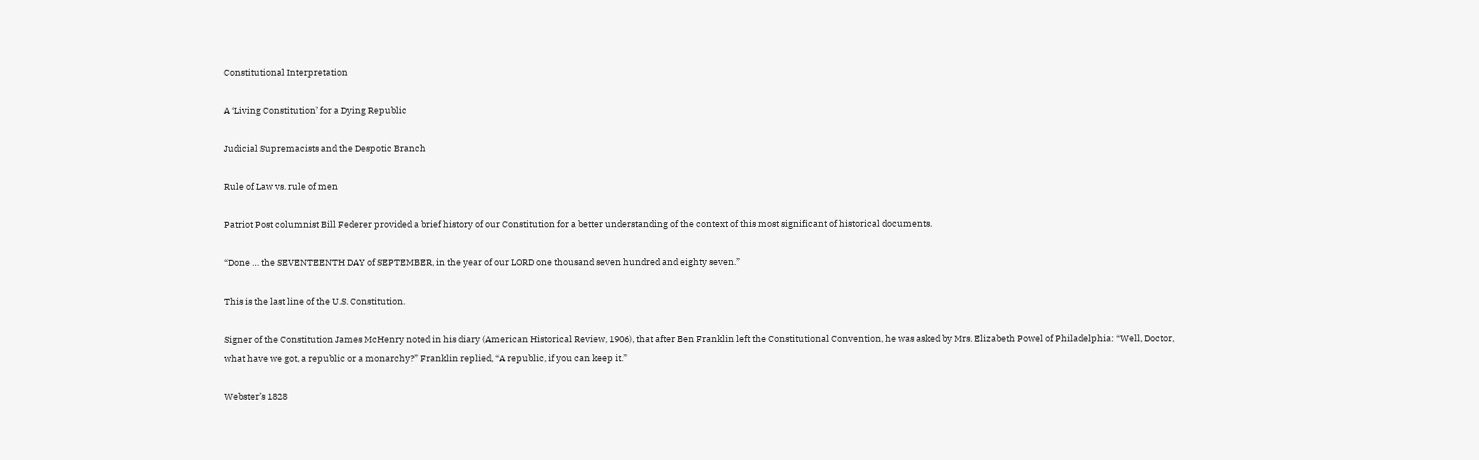Constitutional Interpretation

A ‘Living Constitution’ for a Dying Republic

Judicial Supremacists and the Despotic Branch

Rule of Law vs. rule of men

Patriot Post columnist Bill Federer provided a brief history of our Constitution for a better understanding of the context of this most significant of historical documents.

“Done … the SEVENTEENTH DAY of SEPTEMBER, in the year of our LORD one thousand seven hundred and eighty seven.”

This is the last line of the U.S. Constitution.

Signer of the Constitution James McHenry noted in his diary (American Historical Review, 1906), that after Ben Franklin left the Constitutional Convention, he was asked by Mrs. Elizabeth Powel of Philadelphia: “Well, Doctor, what have we got, a republic or a monarchy?” Franklin replied, “A republic, if you can keep it.”

Webster’s 1828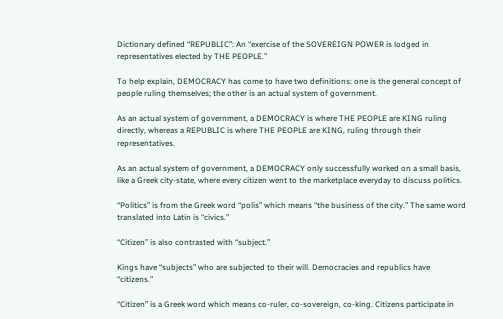Dictionary defined “REPUBLIC”: An “exercise of the SOVEREIGN POWER is lodged in representatives elected by THE PEOPLE.”

To help explain, DEMOCRACY has come to have two definitions: one is the general concept of people ruling themselves; the other is an actual system of government.

As an actual system of government, a DEMOCRACY is where THE PEOPLE are KING ruling directly, whereas a REPUBLIC is where THE PEOPLE are KING, ruling through their representatives.

As an actual system of government, a DEMOCRACY only successfully worked on a small basis, like a Greek city-state, where every citizen went to the marketplace everyday to discuss politics.

“Politics” is from the Greek word “polis” which means “the business of the city.” The same word translated into Latin is “civics.”

“Citizen” is also contrasted with “subject.”

Kings have “subjects” who are subjected to their will. Democracies and republics have “citizens.”

“Citizen” is a Greek word which means co-ruler, co-sovereign, co-king. Citizens participate in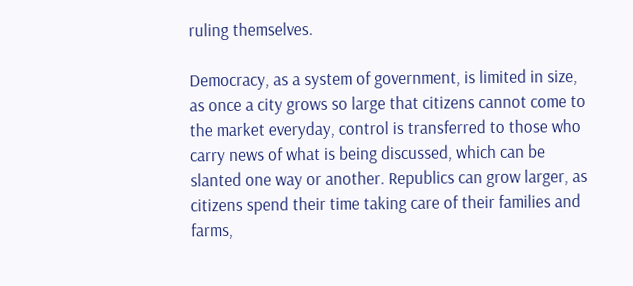ruling themselves.

Democracy, as a system of government, is limited in size, as once a city grows so large that citizens cannot come to the market everyday, control is transferred to those who carry news of what is being discussed, which can be slanted one way or another. Republics can grow larger, as citizens spend their time taking care of their families and farms,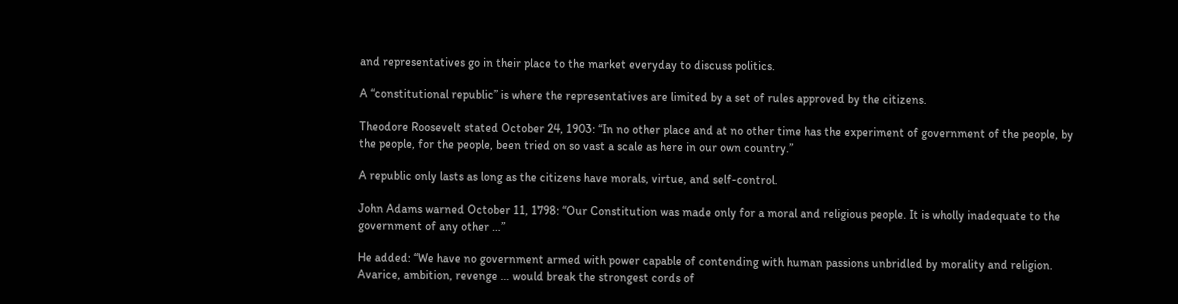and representatives go in their place to the market everyday to discuss politics.

A “constitutional republic” is where the representatives are limited by a set of rules approved by the citizens.

Theodore Roosevelt stated October 24, 1903: “In no other place and at no other time has the experiment of government of the people, by the people, for the people, been tried on so vast a scale as here in our own country.”

A republic only lasts as long as the citizens have morals, virtue, and self-control.

John Adams warned October 11, 1798: “Our Constitution was made only for a moral and religious people. It is wholly inadequate to the government of any other …”

He added: “We have no government armed with power capable of contending with human passions unbridled by morality and religion. Avarice, ambition, revenge … would break the strongest cords of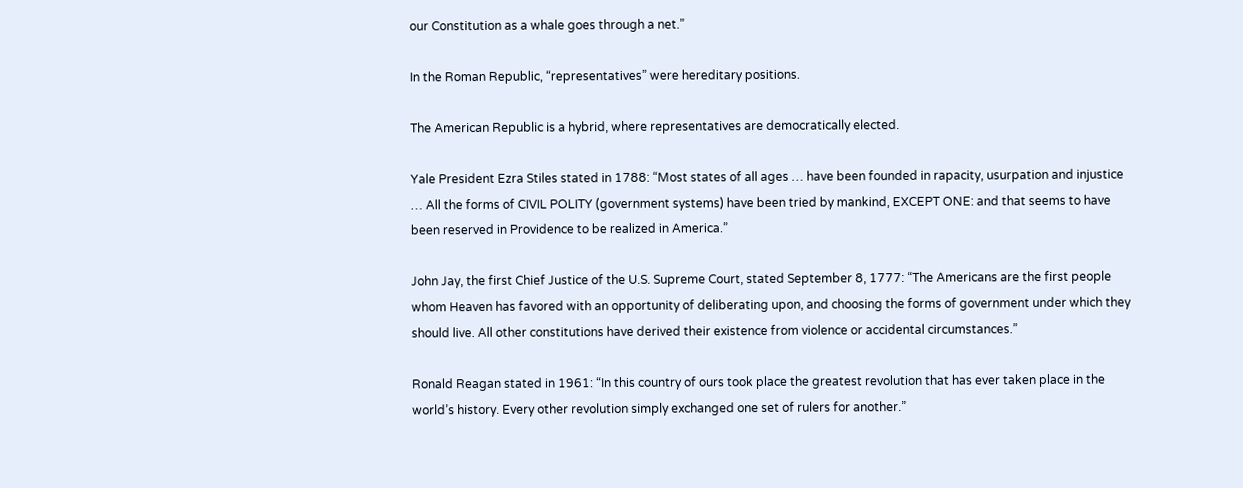our Constitution as a whale goes through a net.”

In the Roman Republic, “representatives” were hereditary positions.

The American Republic is a hybrid, where representatives are democratically elected.

Yale President Ezra Stiles stated in 1788: “Most states of all ages … have been founded in rapacity, usurpation and injustice … All the forms of CIVIL POLITY (government systems) have been tried by mankind, EXCEPT ONE: and that seems to have been reserved in Providence to be realized in America.”

John Jay, the first Chief Justice of the U.S. Supreme Court, stated September 8, 1777: “The Americans are the first people whom Heaven has favored with an opportunity of deliberating upon, and choosing the forms of government under which they should live. All other constitutions have derived their existence from violence or accidental circumstances.”

Ronald Reagan stated in 1961: “In this country of ours took place the greatest revolution that has ever taken place in the world’s history. Every other revolution simply exchanged one set of rulers for another.”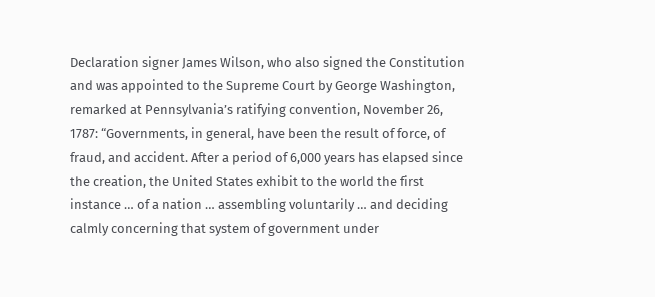Declaration signer James Wilson, who also signed the Constitution and was appointed to the Supreme Court by George Washington, remarked at Pennsylvania’s ratifying convention, November 26, 1787: “Governments, in general, have been the result of force, of fraud, and accident. After a period of 6,000 years has elapsed since the creation, the United States exhibit to the world the first instance … of a nation … assembling voluntarily … and deciding calmly concerning that system of government under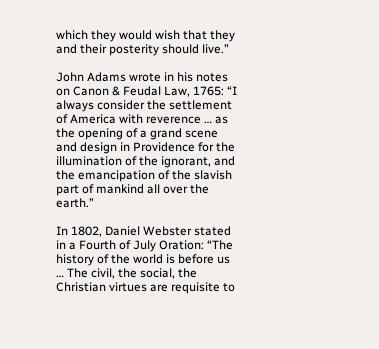which they would wish that they and their posterity should live.”

John Adams wrote in his notes on Canon & Feudal Law, 1765: “I always consider the settlement of America with reverence … as the opening of a grand scene and design in Providence for the illumination of the ignorant, and the emancipation of the slavish part of mankind all over the earth.”

In 1802, Daniel Webster stated in a Fourth of July Oration: “The history of the world is before us … The civil, the social, the Christian virtues are requisite to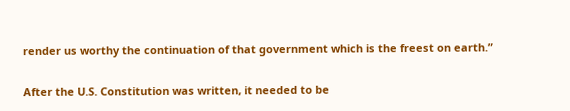render us worthy the continuation of that government which is the freest on earth.”

After the U.S. Constitution was written, it needed to be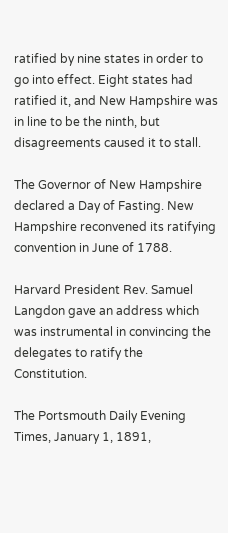ratified by nine states in order to go into effect. Eight states had ratified it, and New Hampshire was in line to be the ninth, but disagreements caused it to stall.

The Governor of New Hampshire declared a Day of Fasting. New Hampshire reconvened its ratifying convention in June of 1788.

Harvard President Rev. Samuel Langdon gave an address which was instrumental in convincing the delegates to ratify the Constitution.

The Portsmouth Daily Evening Times, January 1, 1891,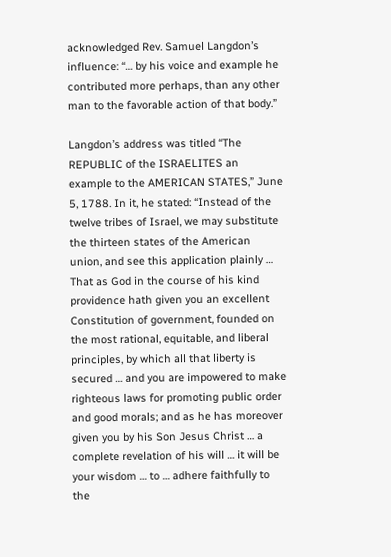acknowledged Rev. Samuel Langdon’s influence: “… by his voice and example he contributed more perhaps, than any other man to the favorable action of that body.”

Langdon’s address was titled “The REPUBLIC of the ISRAELITES an example to the AMERICAN STATES,” June 5, 1788. In it, he stated: “Instead of the twelve tribes of Israel, we may substitute the thirteen states of the American union, and see this application plainly … That as God in the course of his kind providence hath given you an excellent Constitution of government, founded on the most rational, equitable, and liberal principles, by which all that liberty is secured … and you are impowered to make righteous laws for promoting public order and good morals; and as he has moreover given you by his Son Jesus Christ … a complete revelation of his will … it will be your wisdom … to … adhere faithfully to the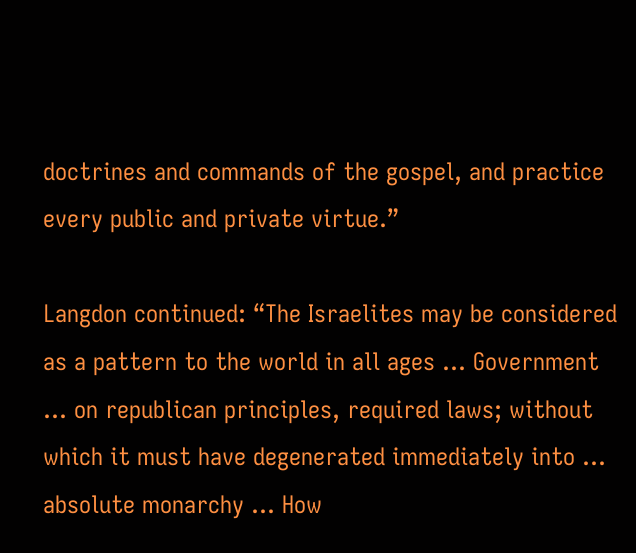doctrines and commands of the gospel, and practice every public and private virtue.”

Langdon continued: “The Israelites may be considered as a pattern to the world in all ages … Government … on republican principles, required laws; without which it must have degenerated immediately into … absolute monarchy … How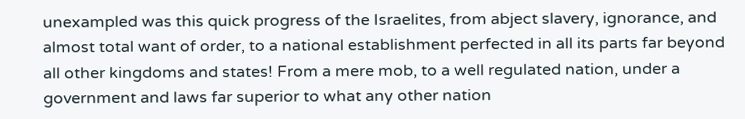unexampled was this quick progress of the Israelites, from abject slavery, ignorance, and almost total want of order, to a national establishment perfected in all its parts far beyond all other kingdoms and states! From a mere mob, to a well regulated nation, under a government and laws far superior to what any other nation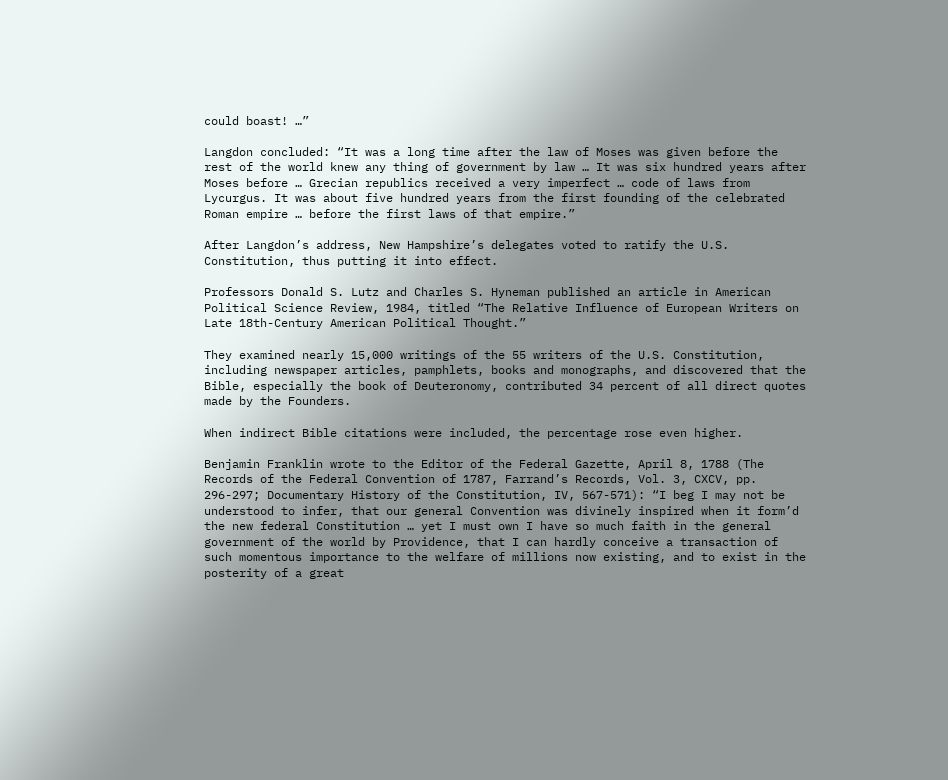could boast! …”

Langdon concluded: “It was a long time after the law of Moses was given before the rest of the world knew any thing of government by law … It was six hundred years after Moses before … Grecian republics received a very imperfect … code of laws from Lycurgus. It was about five hundred years from the first founding of the celebrated Roman empire … before the first laws of that empire.”

After Langdon’s address, New Hampshire’s delegates voted to ratify the U.S. Constitution, thus putting it into effect.

Professors Donald S. Lutz and Charles S. Hyneman published an article in American Political Science Review, 1984, titled “The Relative Influence of European Writers on Late 18th-Century American Political Thought.”

They examined nearly 15,000 writings of the 55 writers of the U.S. Constitution, including newspaper articles, pamphlets, books and monographs, and discovered that the Bible, especially the book of Deuteronomy, contributed 34 percent of all direct quotes made by the Founders.

When indirect Bible citations were included, the percentage rose even higher.

Benjamin Franklin wrote to the Editor of the Federal Gazette, April 8, 1788 (The Records of the Federal Convention of 1787, Farrand’s Records, Vol. 3, CXCV, pp. 296-297; Documentary History of the Constitution, IV, 567-571): “I beg I may not be understood to infer, that our general Convention was divinely inspired when it form’d the new federal Constitution … yet I must own I have so much faith in the general government of the world by Providence, that I can hardly conceive a transaction of such momentous importance to the welfare of millions now existing, and to exist in the posterity of a great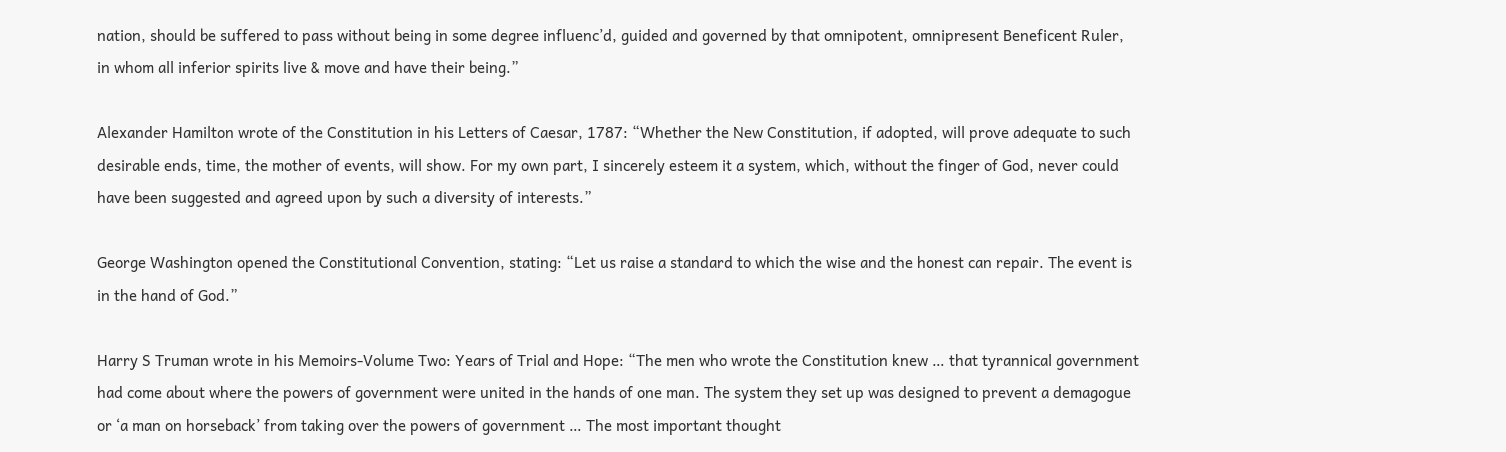nation, should be suffered to pass without being in some degree influenc’d, guided and governed by that omnipotent, omnipresent Beneficent Ruler, in whom all inferior spirits live & move and have their being.”

Alexander Hamilton wrote of the Constitution in his Letters of Caesar, 1787: “Whether the New Constitution, if adopted, will prove adequate to such desirable ends, time, the mother of events, will show. For my own part, I sincerely esteem it a system, which, without the finger of God, never could have been suggested and agreed upon by such a diversity of interests.”

George Washington opened the Constitutional Convention, stating: “Let us raise a standard to which the wise and the honest can repair. The event is in the hand of God.”

Harry S Truman wrote in his Memoirs-Volume Two: Years of Trial and Hope: “The men who wrote the Constitution knew … that tyrannical government had come about where the powers of government were united in the hands of one man. The system they set up was designed to prevent a demagogue or ‘a man on horseback’ from taking over the powers of government … The most important thought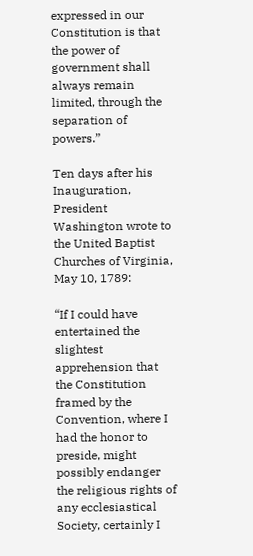expressed in our Constitution is that the power of government shall always remain limited, through the separation of powers.”

Ten days after his Inauguration, President Washington wrote to the United Baptist Churches of Virginia, May 10, 1789:

“If I could have entertained the slightest apprehension that the Constitution framed by the Convention, where I had the honor to preside, might possibly endanger the religious rights of any ecclesiastical Society, certainly I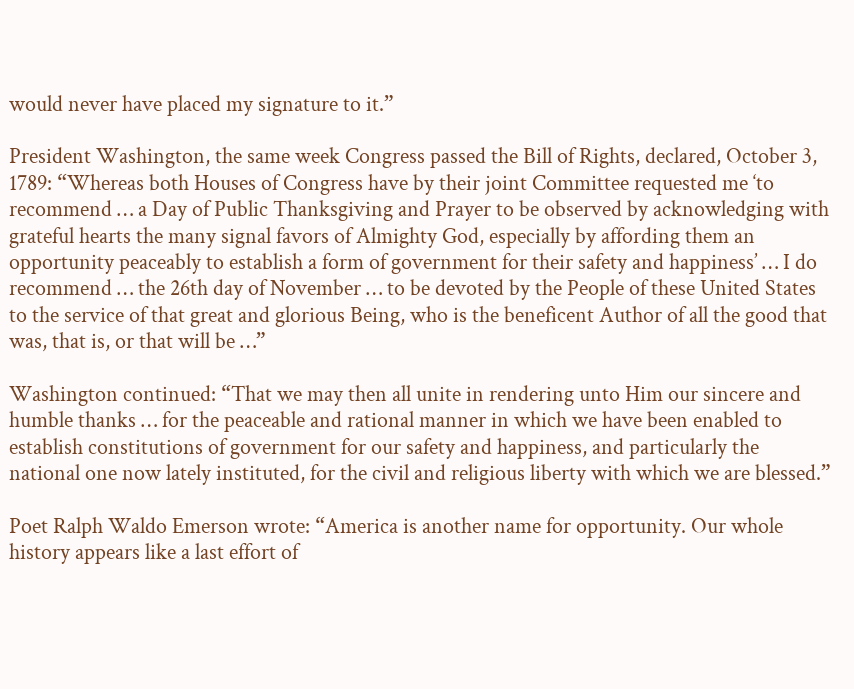would never have placed my signature to it.”

President Washington, the same week Congress passed the Bill of Rights, declared, October 3, 1789: “Whereas both Houses of Congress have by their joint Committee requested me ‘to recommend … a Day of Public Thanksgiving and Prayer to be observed by acknowledging with grateful hearts the many signal favors of Almighty God, especially by affording them an opportunity peaceably to establish a form of government for their safety and happiness’ … I do recommend … the 26th day of November … to be devoted by the People of these United States to the service of that great and glorious Being, who is the beneficent Author of all the good that was, that is, or that will be …”

Washington continued: “That we may then all unite in rendering unto Him our sincere and humble thanks … for the peaceable and rational manner in which we have been enabled to establish constitutions of government for our safety and happiness, and particularly the national one now lately instituted, for the civil and religious liberty with which we are blessed.”

Poet Ralph Waldo Emerson wrote: “America is another name for opportunity. Our whole history appears like a last effort of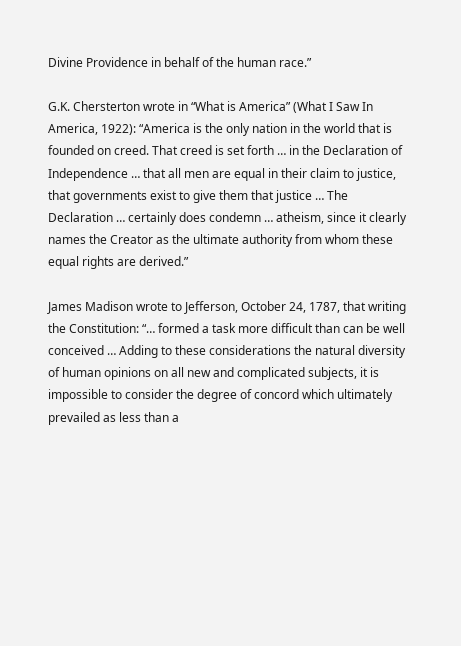Divine Providence in behalf of the human race.”

G.K. Chersterton wrote in “What is America” (What I Saw In America, 1922): “America is the only nation in the world that is founded on creed. That creed is set forth … in the Declaration of Independence … that all men are equal in their claim to justice, that governments exist to give them that justice … The Declaration … certainly does condemn … atheism, since it clearly names the Creator as the ultimate authority from whom these equal rights are derived.”

James Madison wrote to Jefferson, October 24, 1787, that writing the Constitution: “… formed a task more difficult than can be well conceived … Adding to these considerations the natural diversity of human opinions on all new and complicated subjects, it is impossible to consider the degree of concord which ultimately prevailed as less than a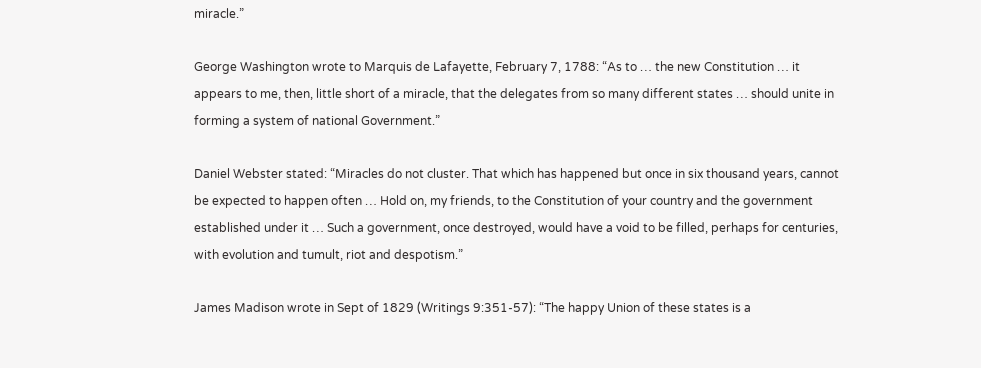miracle.”

George Washington wrote to Marquis de Lafayette, February 7, 1788: “As to … the new Constitution … it appears to me, then, little short of a miracle, that the delegates from so many different states … should unite in forming a system of national Government.”

Daniel Webster stated: “Miracles do not cluster. That which has happened but once in six thousand years, cannot be expected to happen often … Hold on, my friends, to the Constitution of your country and the government established under it … Such a government, once destroyed, would have a void to be filled, perhaps for centuries, with evolution and tumult, riot and despotism.”

James Madison wrote in Sept of 1829 (Writings 9:351-57): “The happy Union of these states is a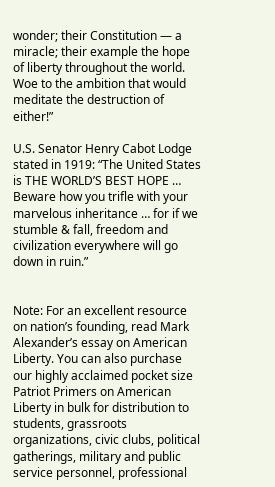wonder; their Constitution — a miracle; their example the hope of liberty throughout the world. Woe to the ambition that would meditate the destruction of either!”

U.S. Senator Henry Cabot Lodge stated in 1919: “The United States is THE WORLD’S BEST HOPE … Beware how you trifle with your marvelous inheritance … for if we stumble & fall, freedom and civilization everywhere will go down in ruin.”


Note: For an excellent resource on nation’s founding, read Mark Alexander’s essay on American Liberty. You can also purchase our highly acclaimed pocket size Patriot Primers on American Liberty in bulk for distribution to students, grassroots organizations, civic clubs, political gatherings, military and public service personnel, professional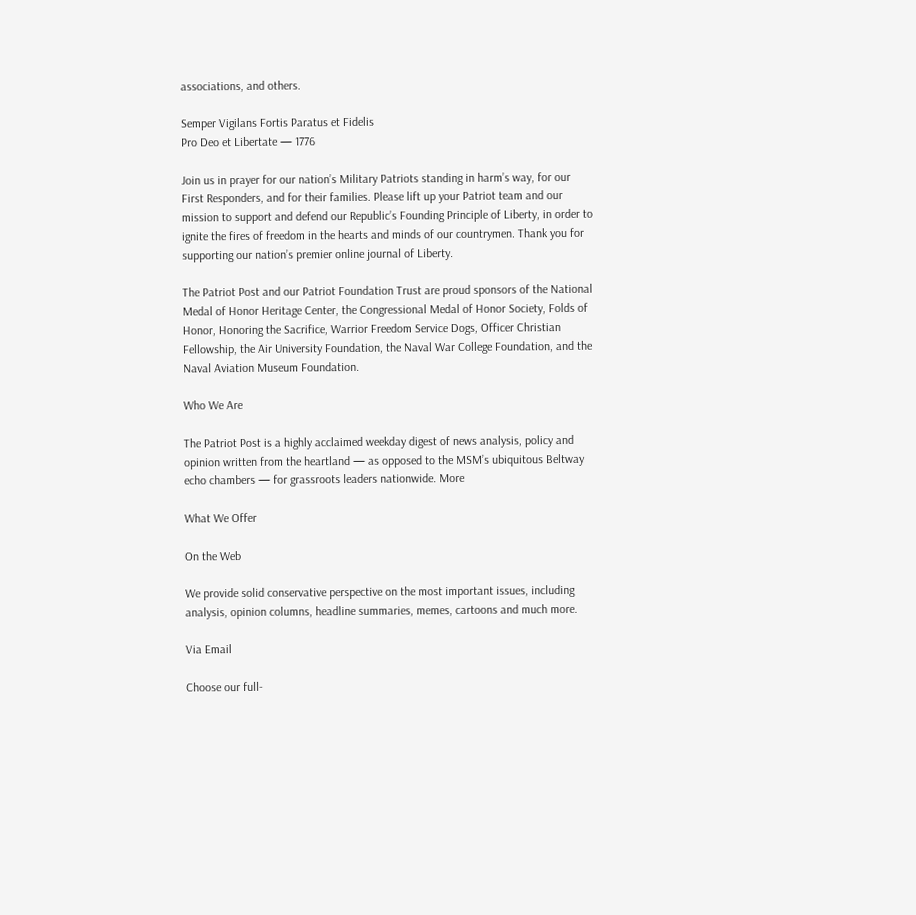associations, and others.

Semper Vigilans Fortis Paratus et Fidelis
Pro Deo et Libertate — 1776

Join us in prayer for our nation’s Military Patriots standing in harm’s way, for our First Responders, and for their families. Please lift up your Patriot team and our mission to support and defend our Republic’s Founding Principle of Liberty, in order to ignite the fires of freedom in the hearts and minds of our countrymen. Thank you for supporting our nation’s premier online journal of Liberty.

The Patriot Post and our Patriot Foundation Trust are proud sponsors of the National Medal of Honor Heritage Center, the Congressional Medal of Honor Society, Folds of Honor, Honoring the Sacrifice, Warrior Freedom Service Dogs, Officer Christian Fellowship, the Air University Foundation, the Naval War College Foundation, and the Naval Aviation Museum Foundation.

Who We Are

The Patriot Post is a highly acclaimed weekday digest of news analysis, policy and opinion written from the heartland — as opposed to the MSM’s ubiquitous Beltway echo chambers — for grassroots leaders nationwide. More

What We Offer

On the Web

We provide solid conservative perspective on the most important issues, including analysis, opinion columns, headline summaries, memes, cartoons and much more.

Via Email

Choose our full-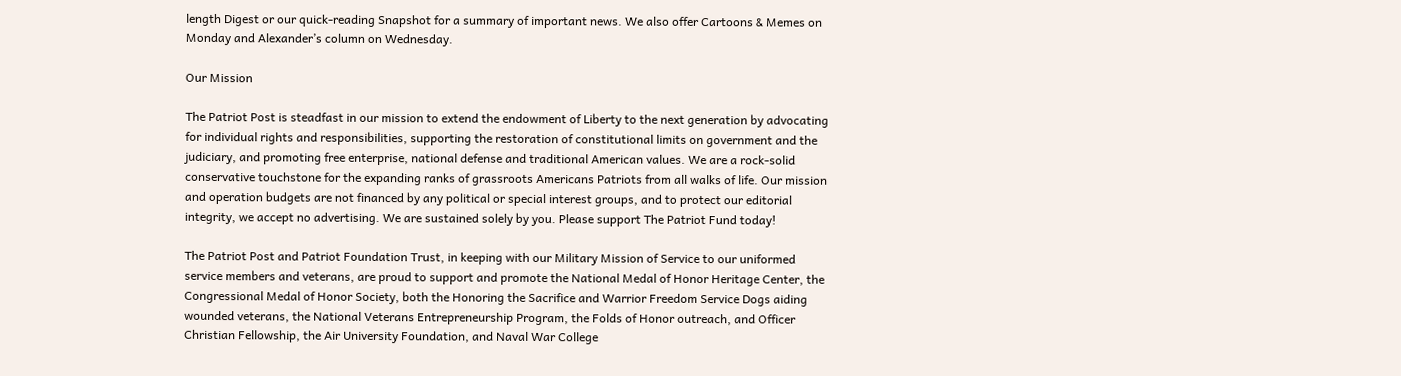length Digest or our quick-reading Snapshot for a summary of important news. We also offer Cartoons & Memes on Monday and Alexander’s column on Wednesday.

Our Mission

The Patriot Post is steadfast in our mission to extend the endowment of Liberty to the next generation by advocating for individual rights and responsibilities, supporting the restoration of constitutional limits on government and the judiciary, and promoting free enterprise, national defense and traditional American values. We are a rock-solid conservative touchstone for the expanding ranks of grassroots Americans Patriots from all walks of life. Our mission and operation budgets are not financed by any political or special interest groups, and to protect our editorial integrity, we accept no advertising. We are sustained solely by you. Please support The Patriot Fund today!

The Patriot Post and Patriot Foundation Trust, in keeping with our Military Mission of Service to our uniformed service members and veterans, are proud to support and promote the National Medal of Honor Heritage Center, the Congressional Medal of Honor Society, both the Honoring the Sacrifice and Warrior Freedom Service Dogs aiding wounded veterans, the National Veterans Entrepreneurship Program, the Folds of Honor outreach, and Officer Christian Fellowship, the Air University Foundation, and Naval War College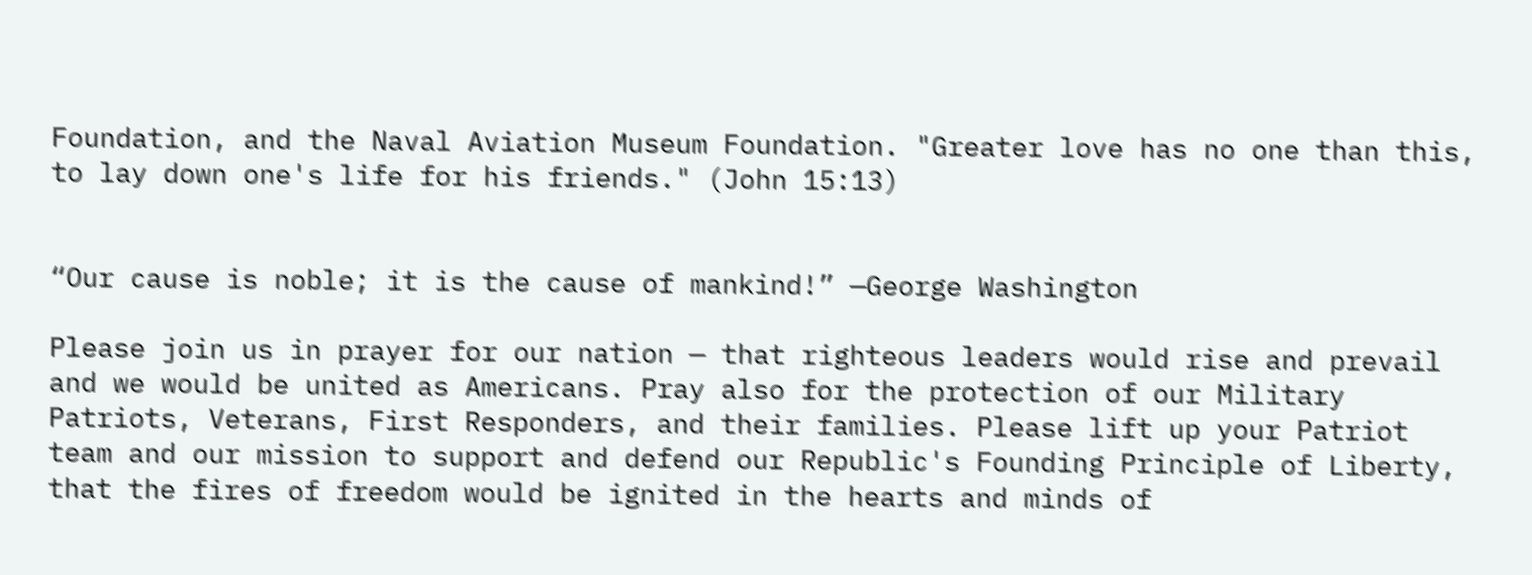Foundation, and the Naval Aviation Museum Foundation. "Greater love has no one than this, to lay down one's life for his friends." (John 15:13)


“Our cause is noble; it is the cause of mankind!” —George Washington

Please join us in prayer for our nation — that righteous leaders would rise and prevail and we would be united as Americans. Pray also for the protection of our Military Patriots, Veterans, First Responders, and their families. Please lift up your Patriot team and our mission to support and defend our Republic's Founding Principle of Liberty, that the fires of freedom would be ignited in the hearts and minds of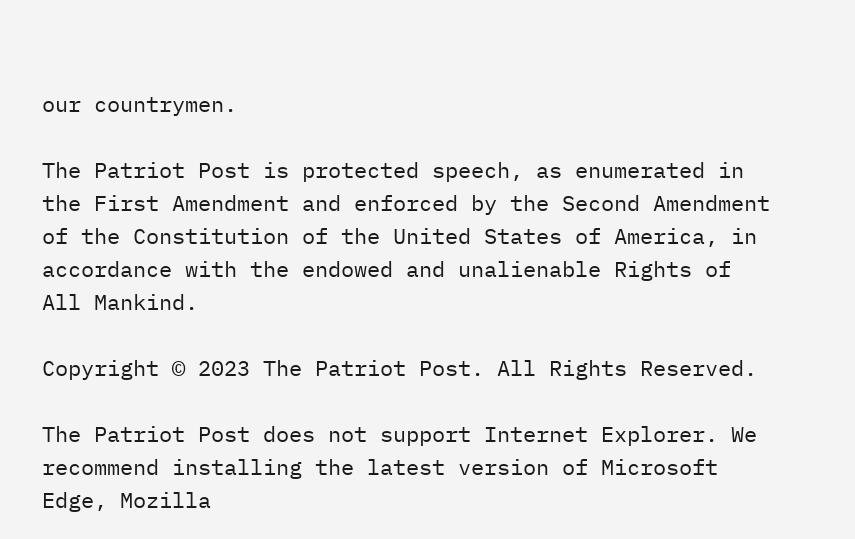our countrymen.

The Patriot Post is protected speech, as enumerated in the First Amendment and enforced by the Second Amendment of the Constitution of the United States of America, in accordance with the endowed and unalienable Rights of All Mankind.

Copyright © 2023 The Patriot Post. All Rights Reserved.

The Patriot Post does not support Internet Explorer. We recommend installing the latest version of Microsoft Edge, Mozilla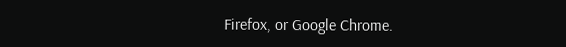Firefox, or Google Chrome.